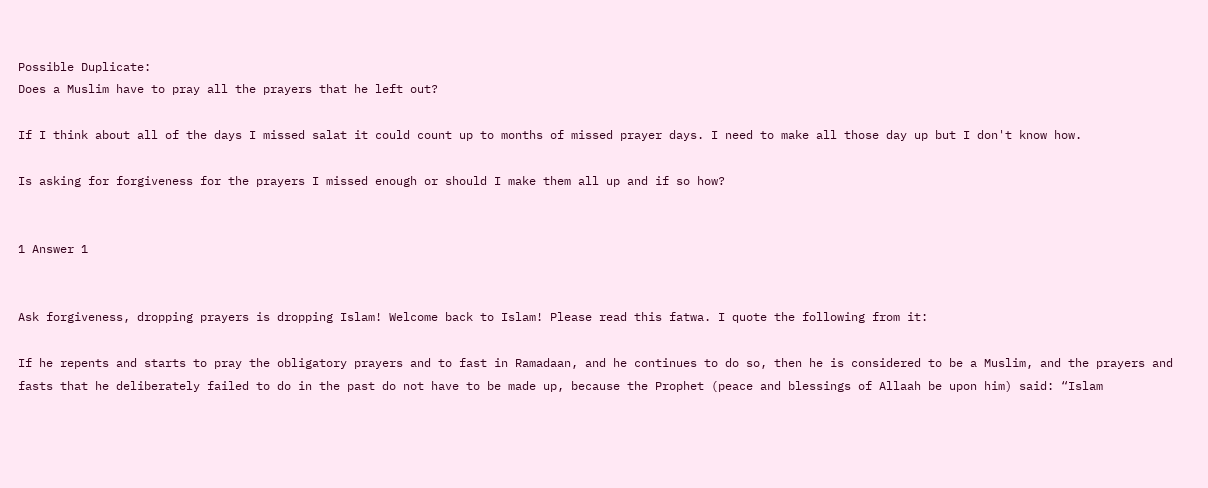Possible Duplicate:
Does a Muslim have to pray all the prayers that he left out?

If I think about all of the days I missed salat it could count up to months of missed prayer days. I need to make all those day up but I don't know how.

Is asking for forgiveness for the prayers I missed enough or should I make them all up and if so how?


1 Answer 1


Ask forgiveness, dropping prayers is dropping Islam! Welcome back to Islam! Please read this fatwa. I quote the following from it:

If he repents and starts to pray the obligatory prayers and to fast in Ramadaan, and he continues to do so, then he is considered to be a Muslim, and the prayers and fasts that he deliberately failed to do in the past do not have to be made up, because the Prophet (peace and blessings of Allaah be upon him) said: “Islam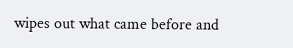wipes out what came before and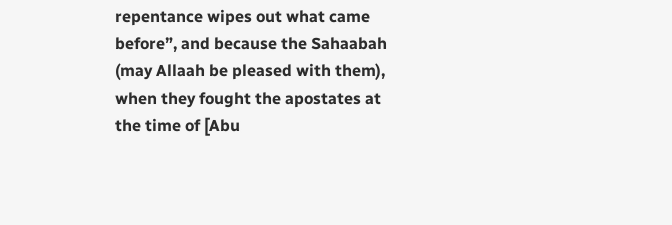repentance wipes out what came before”, and because the Sahaabah (may Allaah be pleased with them), when they fought the apostates at the time of [Abu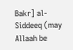Bakr] al-Siddeeq (may Allaah be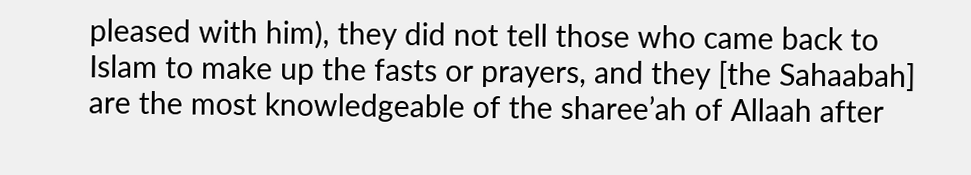pleased with him), they did not tell those who came back to Islam to make up the fasts or prayers, and they [the Sahaabah] are the most knowledgeable of the sharee’ah of Allaah after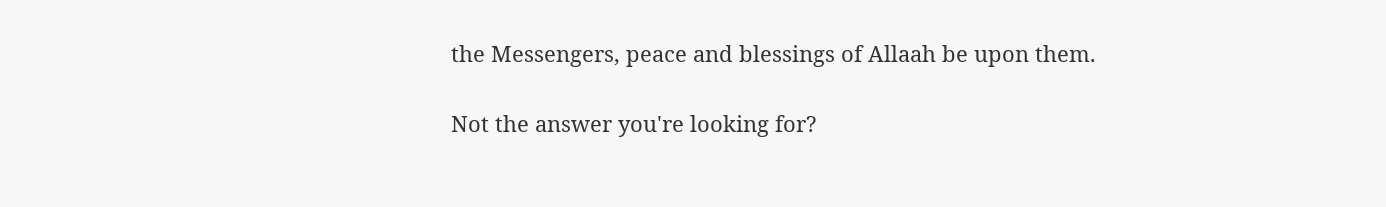the Messengers, peace and blessings of Allaah be upon them.

Not the answer you're looking for?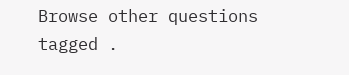Browse other questions tagged .